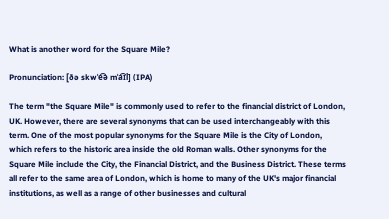What is another word for the Square Mile?

Pronunciation: [ðə skwˈe͡ə mˈa͡ɪl] (IPA)

The term "the Square Mile" is commonly used to refer to the financial district of London, UK. However, there are several synonyms that can be used interchangeably with this term. One of the most popular synonyms for the Square Mile is the City of London, which refers to the historic area inside the old Roman walls. Other synonyms for the Square Mile include the City, the Financial District, and the Business District. These terms all refer to the same area of London, which is home to many of the UK's major financial institutions, as well as a range of other businesses and cultural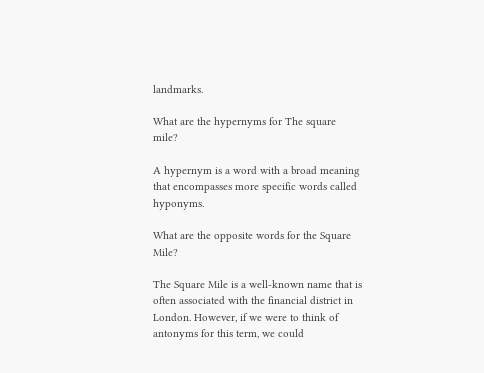landmarks.

What are the hypernyms for The square mile?

A hypernym is a word with a broad meaning that encompasses more specific words called hyponyms.

What are the opposite words for the Square Mile?

The Square Mile is a well-known name that is often associated with the financial district in London. However, if we were to think of antonyms for this term, we could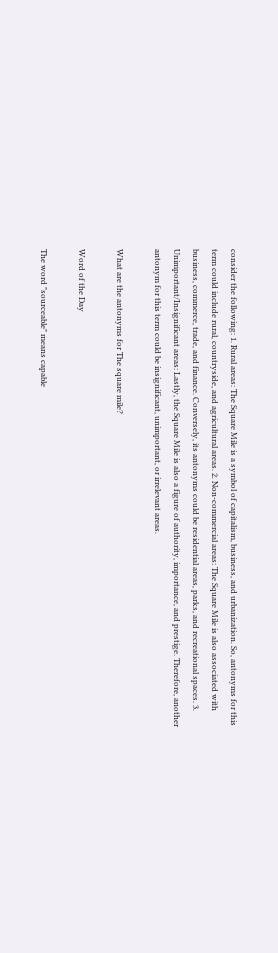consider the following: 1. Rural areas: The Square Mile is a symbol of capitalism, business, and urbanization. So, antonyms for this term could include rural, countryside, and agricultural areas. 2. Non-commercial areas: The Square Mile is also associated with business, commerce, trade, and finance. Conversely, its antonyms could be residential areas, parks, and recreational spaces. 3. Unimportant/Insignificant areas: Lastly, the Square Mile is also a figure of authority, importance, and prestige. Therefore, another antonym for this term could be insignificant, unimportant, or irrelevant areas.

What are the antonyms for The square mile?

Word of the Day

The word "sourceable" means capable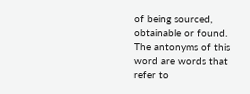of being sourced, obtainable or found. The antonyms of this word are words that refer to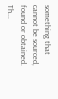something that cannot be sourced, found or obtained. Th...